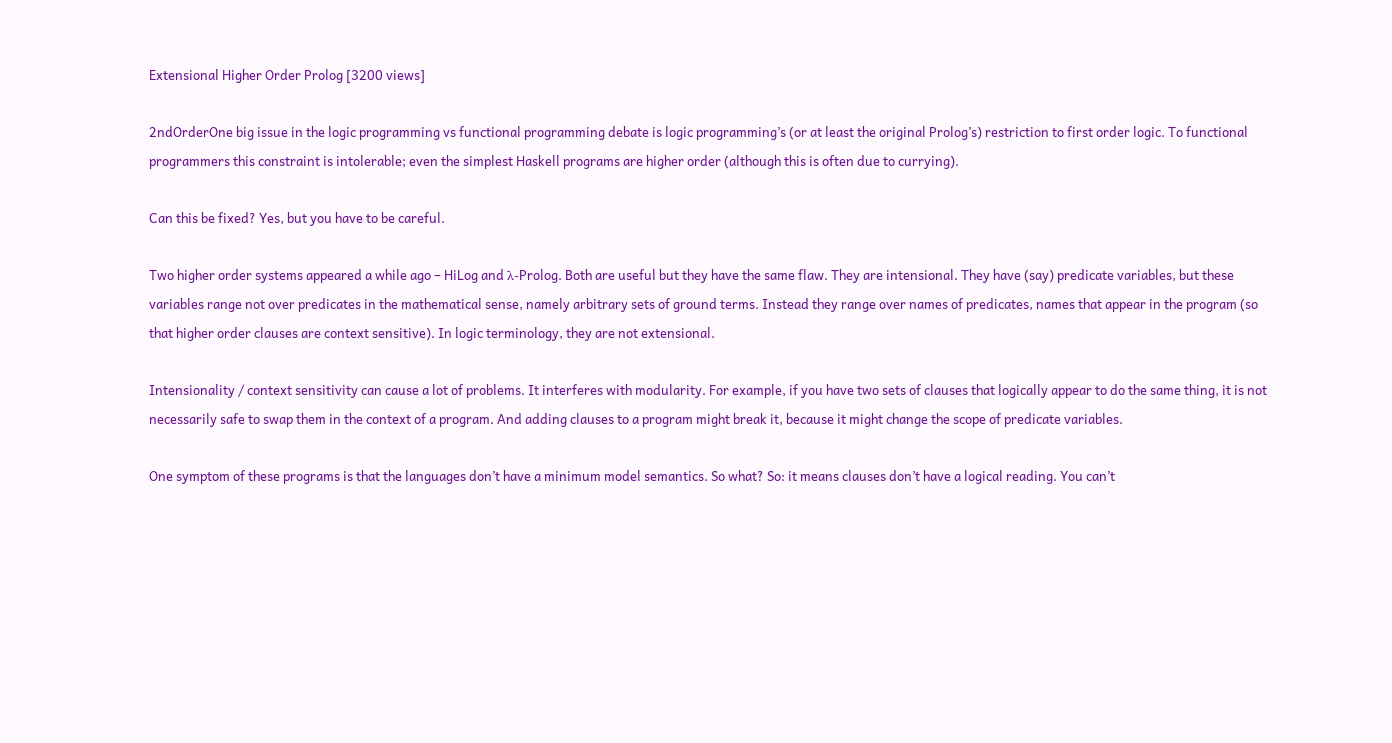Extensional Higher Order Prolog [3200 views]

2ndOrderOne big issue in the logic programming vs functional programming debate is logic programming’s (or at least the original Prolog’s) restriction to first order logic. To functional programmers this constraint is intolerable; even the simplest Haskell programs are higher order (although this is often due to currying).

Can this be fixed? Yes, but you have to be careful.

Two higher order systems appeared a while ago – HiLog and λ-Prolog. Both are useful but they have the same flaw. They are intensional. They have (say) predicate variables, but these variables range not over predicates in the mathematical sense, namely arbitrary sets of ground terms. Instead they range over names of predicates, names that appear in the program (so that higher order clauses are context sensitive). In logic terminology, they are not extensional.

Intensionality / context sensitivity can cause a lot of problems. It interferes with modularity. For example, if you have two sets of clauses that logically appear to do the same thing, it is not necessarily safe to swap them in the context of a program. And adding clauses to a program might break it, because it might change the scope of predicate variables.

One symptom of these programs is that the languages don’t have a minimum model semantics. So what? So: it means clauses don’t have a logical reading. You can’t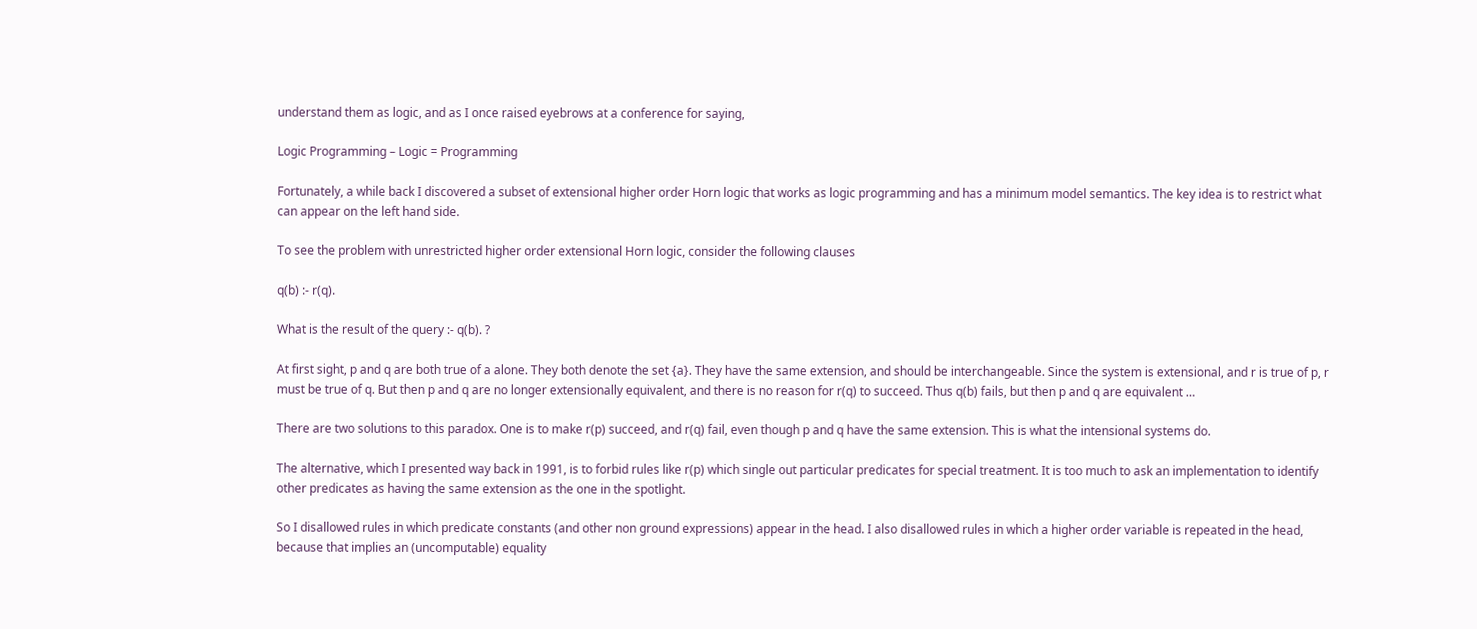understand them as logic, and as I once raised eyebrows at a conference for saying,

Logic Programming – Logic = Programming

Fortunately, a while back I discovered a subset of extensional higher order Horn logic that works as logic programming and has a minimum model semantics. The key idea is to restrict what can appear on the left hand side.

To see the problem with unrestricted higher order extensional Horn logic, consider the following clauses

q(b) :- r(q).

What is the result of the query :- q(b). ?

At first sight, p and q are both true of a alone. They both denote the set {a}. They have the same extension, and should be interchangeable. Since the system is extensional, and r is true of p, r must be true of q. But then p and q are no longer extensionally equivalent, and there is no reason for r(q) to succeed. Thus q(b) fails, but then p and q are equivalent …

There are two solutions to this paradox. One is to make r(p) succeed, and r(q) fail, even though p and q have the same extension. This is what the intensional systems do.

The alternative, which I presented way back in 1991, is to forbid rules like r(p) which single out particular predicates for special treatment. It is too much to ask an implementation to identify other predicates as having the same extension as the one in the spotlight.

So I disallowed rules in which predicate constants (and other non ground expressions) appear in the head. I also disallowed rules in which a higher order variable is repeated in the head, because that implies an (uncomputable) equality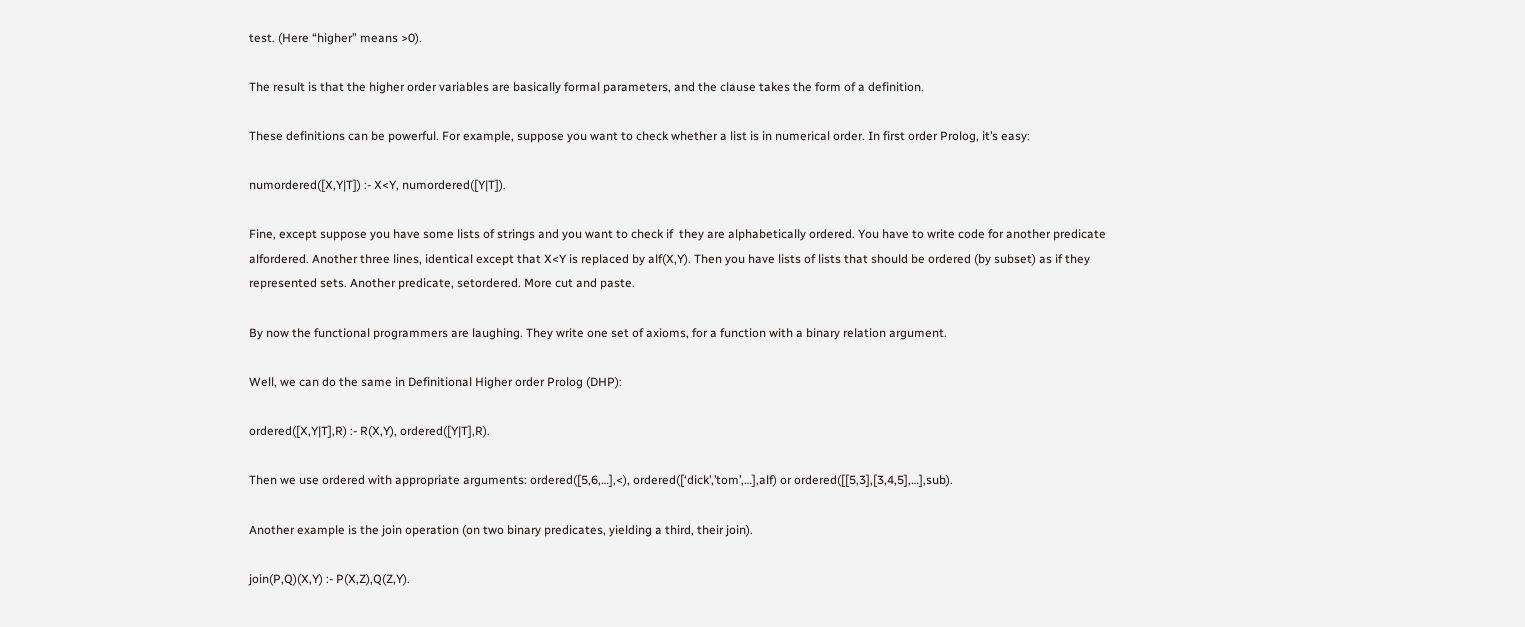test. (Here “higher” means >0).

The result is that the higher order variables are basically formal parameters, and the clause takes the form of a definition.

These definitions can be powerful. For example, suppose you want to check whether a list is in numerical order. In first order Prolog, it’s easy:

numordered([X,Y|T]) :- X<Y, numordered([Y|T]).

Fine, except suppose you have some lists of strings and you want to check if  they are alphabetically ordered. You have to write code for another predicate alfordered. Another three lines, identical except that X<Y is replaced by alf(X,Y). Then you have lists of lists that should be ordered (by subset) as if they represented sets. Another predicate, setordered. More cut and paste.

By now the functional programmers are laughing. They write one set of axioms, for a function with a binary relation argument.

Well, we can do the same in Definitional Higher order Prolog (DHP):

ordered([X,Y|T],R) :- R(X,Y), ordered([Y|T],R).

Then we use ordered with appropriate arguments: ordered([5,6,…],<), ordered([‘dick’,’tom’,…],alf) or ordered([[5,3],[3,4,5],…],sub).

Another example is the join operation (on two binary predicates, yielding a third, their join).

join(P,Q)(X,Y) :- P(X,Z),Q(Z,Y).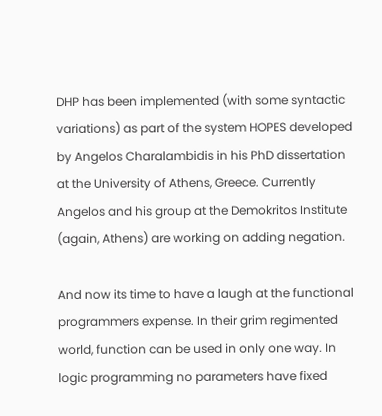DHP has been implemented (with some syntactic variations) as part of the system HOPES developed by Angelos Charalambidis in his PhD dissertation at the University of Athens, Greece. Currently Angelos and his group at the Demokritos Institute (again, Athens) are working on adding negation.

And now its time to have a laugh at the functional programmers expense. In their grim regimented world, function can be used in only one way. In logic programming no parameters have fixed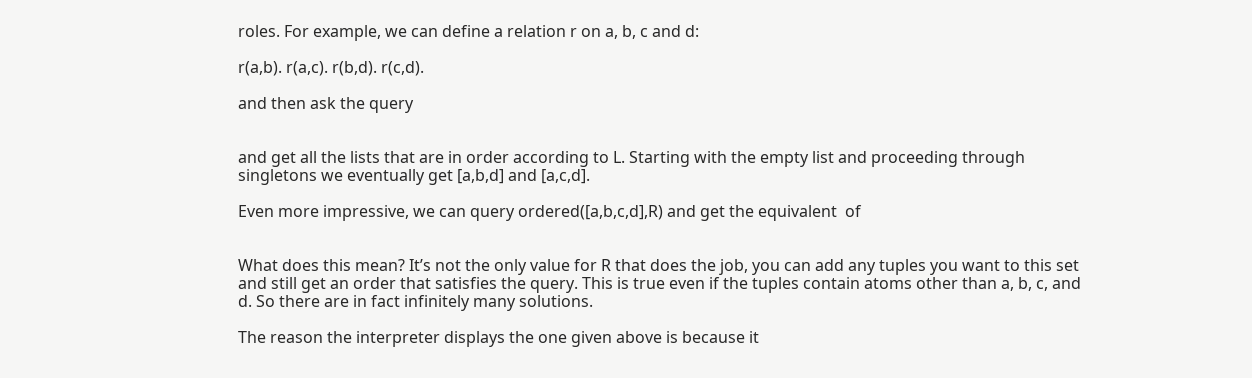roles. For example, we can define a relation r on a, b, c and d:

r(a,b). r(a,c). r(b,d). r(c,d).

and then ask the query


and get all the lists that are in order according to L. Starting with the empty list and proceeding through singletons we eventually get [a,b,d] and [a,c,d].

Even more impressive, we can query ordered([a,b,c,d],R) and get the equivalent  of


What does this mean? It’s not the only value for R that does the job, you can add any tuples you want to this set and still get an order that satisfies the query. This is true even if the tuples contain atoms other than a, b, c, and d. So there are in fact infinitely many solutions.

The reason the interpreter displays the one given above is because it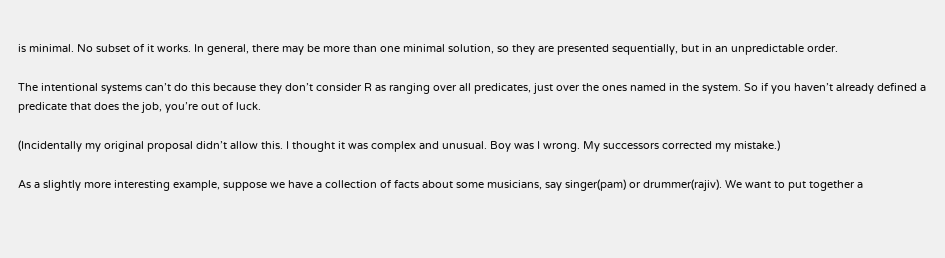is minimal. No subset of it works. In general, there may be more than one minimal solution, so they are presented sequentially, but in an unpredictable order.

The intentional systems can’t do this because they don’t consider R as ranging over all predicates, just over the ones named in the system. So if you haven’t already defined a predicate that does the job, you’re out of luck.

(Incidentally my original proposal didn’t allow this. I thought it was complex and unusual. Boy was I wrong. My successors corrected my mistake.)

As a slightly more interesting example, suppose we have a collection of facts about some musicians, say singer(pam) or drummer(rajiv). We want to put together a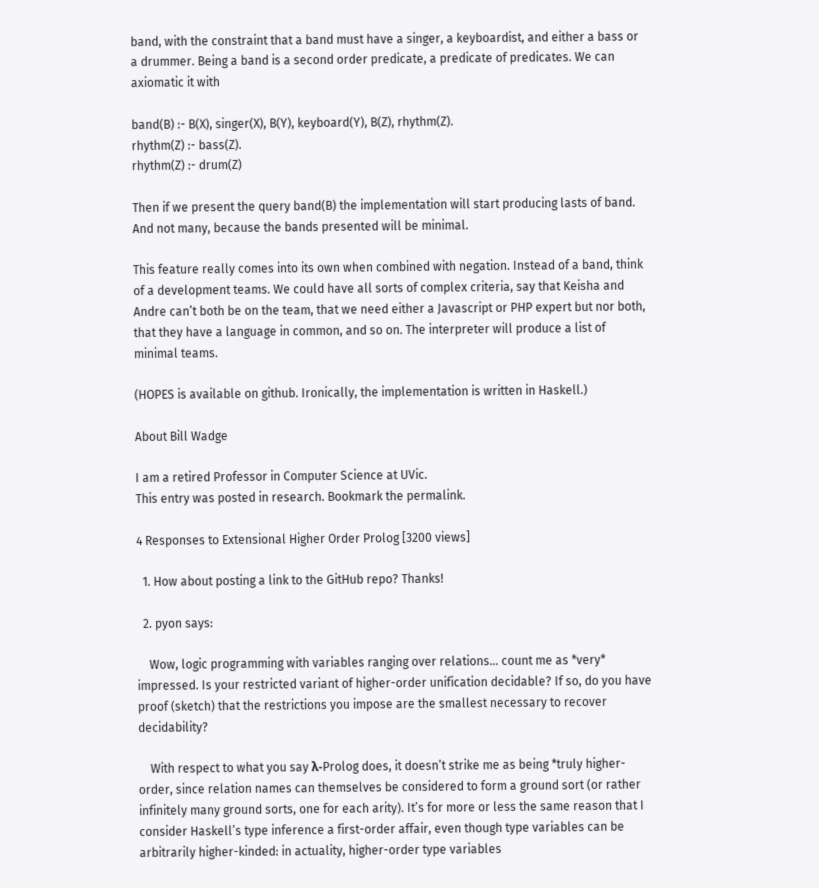band, with the constraint that a band must have a singer, a keyboardist, and either a bass or a drummer. Being a band is a second order predicate, a predicate of predicates. We can axiomatic it with

band(B) :- B(X), singer(X), B(Y), keyboard(Y), B(Z), rhythm(Z).
rhythm(Z) :- bass(Z).
rhythm(Z) :- drum(Z)

Then if we present the query band(B) the implementation will start producing lasts of band. And not many, because the bands presented will be minimal.

This feature really comes into its own when combined with negation. Instead of a band, think of a development teams. We could have all sorts of complex criteria, say that Keisha and Andre can’t both be on the team, that we need either a Javascript or PHP expert but nor both, that they have a language in common, and so on. The interpreter will produce a list of minimal teams.

(HOPES is available on github. Ironically, the implementation is written in Haskell.)

About Bill Wadge

I am a retired Professor in Computer Science at UVic.
This entry was posted in research. Bookmark the permalink.

4 Responses to Extensional Higher Order Prolog [3200 views]

  1. How about posting a link to the GitHub repo? Thanks!

  2. pyon says:

    Wow, logic programming with variables ranging over relations… count me as *very* impressed. Is your restricted variant of higher-order unification decidable? If so, do you have proof (sketch) that the restrictions you impose are the smallest necessary to recover decidability?

    With respect to what you say λ-Prolog does, it doesn’t strike me as being *truly higher-order, since relation names can themselves be considered to form a ground sort (or rather infinitely many ground sorts, one for each arity). It’s for more or less the same reason that I consider Haskell’s type inference a first-order affair, even though type variables can be arbitrarily higher-kinded: in actuality, higher-order type variables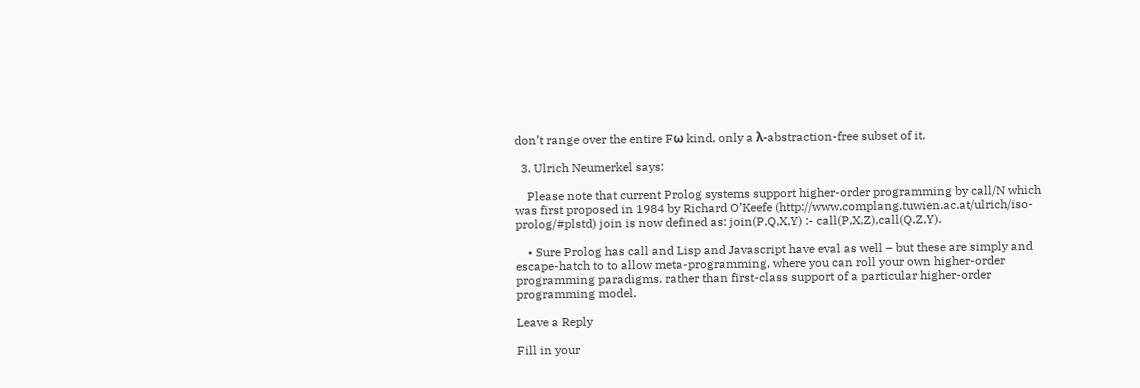don’t range over the entire Fω kind, only a λ-abstraction-free subset of it.

  3. Ulrich Neumerkel says:

    Please note that current Prolog systems support higher-order programming by call/N which was first proposed in 1984 by Richard O’Keefe (http://www.complang.tuwien.ac.at/ulrich/iso-prolog/#plstd) join is now defined as: join(P,Q,X,Y) :- call(P,X,Z),call(Q,Z,Y).

    • Sure Prolog has call and Lisp and Javascript have eval as well – but these are simply and escape-hatch to to allow meta-programming, where you can roll your own higher-order programming paradigms, rather than first-class support of a particular higher-order programming model.

Leave a Reply

Fill in your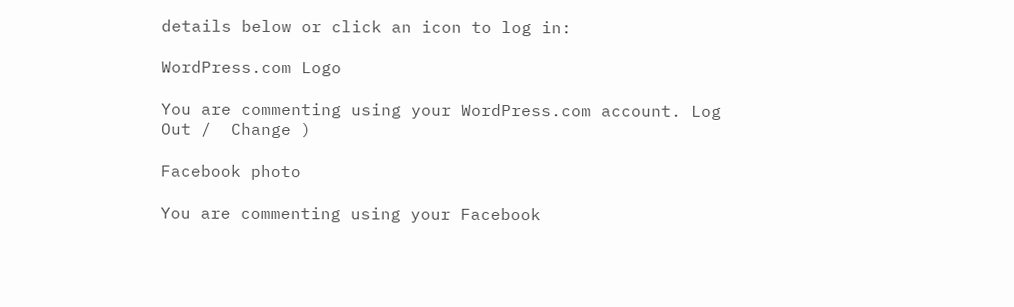details below or click an icon to log in:

WordPress.com Logo

You are commenting using your WordPress.com account. Log Out /  Change )

Facebook photo

You are commenting using your Facebook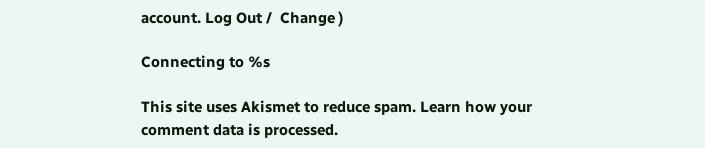account. Log Out /  Change )

Connecting to %s

This site uses Akismet to reduce spam. Learn how your comment data is processed.